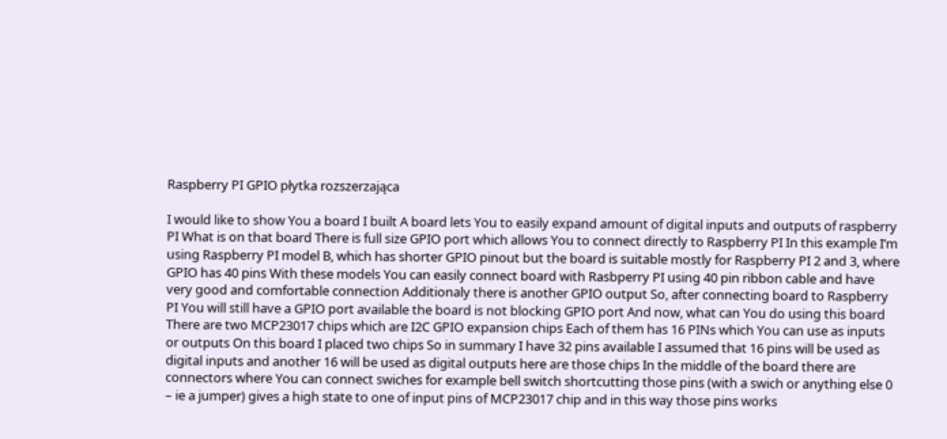Raspberry PI GPIO płytka rozszerzająca

I would like to show You a board I built A board lets You to easily expand amount of digital inputs and outputs of raspberry PI What is on that board There is full size GPIO port which allows You to connect directly to Raspberry PI In this example I’m using Raspberry PI model B, which has shorter GPIO pinout but the board is suitable mostly for Raspberry PI 2 and 3, where GPIO has 40 pins With these models You can easily connect board with Rasbperry PI using 40 pin ribbon cable and have very good and comfortable connection Additionaly there is another GPIO output So, after connecting board to Raspberry PI You will still have a GPIO port available the board is not blocking GPIO port And now, what can You do using this board There are two MCP23017 chips which are I2C GPIO expansion chips Each of them has 16 PINs which You can use as inputs or outputs On this board I placed two chips So in summary I have 32 pins available I assumed that 16 pins will be used as digital inputs and another 16 will be used as digital outputs here are those chips In the middle of the board there are connectors where You can connect swiches for example bell switch shortcutting those pins (with a swich or anything else 0 – ie a jumper) gives a high state to one of input pins of MCP23017 chip and in this way those pins works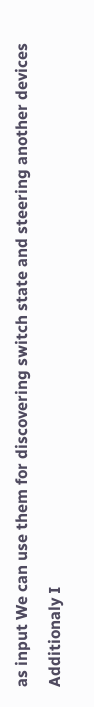as input We can use them for discovering switch state and steering another devices Additionaly I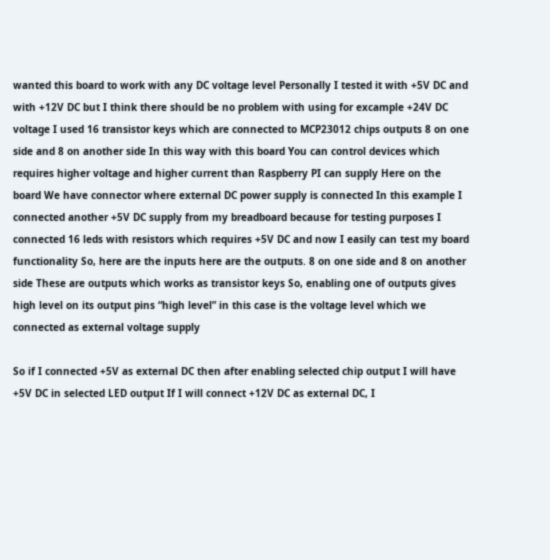wanted this board to work with any DC voltage level Personally I tested it with +5V DC and with +12V DC but I think there should be no problem with using for excample +24V DC voltage I used 16 transistor keys which are connected to MCP23012 chips outputs 8 on one side and 8 on another side In this way with this board You can control devices which requires higher voltage and higher current than Raspberry PI can supply Here on the board We have connector where external DC power supply is connected In this example I connected another +5V DC supply from my breadboard because for testing purposes I connected 16 leds with resistors which requires +5V DC and now I easily can test my board functionality So, here are the inputs here are the outputs. 8 on one side and 8 on another side These are outputs which works as transistor keys So, enabling one of outputs gives high level on its output pins “high level” in this case is the voltage level which we connected as external voltage supply

So if I connected +5V as external DC then after enabling selected chip output I will have +5V DC in selected LED output If I will connect +12V DC as external DC, I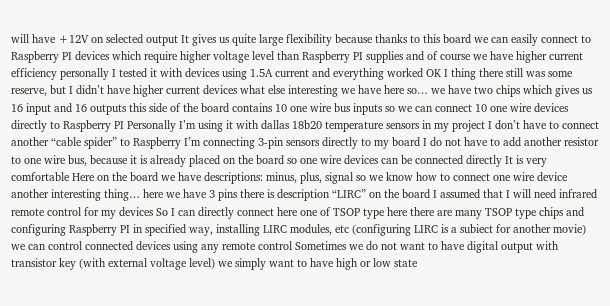will have +12V on selected output It gives us quite large flexibility because thanks to this board we can easily connect to Raspberry PI devices which require higher voltage level than Raspberry PI supplies and of course we have higher current efficiency personally I tested it with devices using 1.5A current and everything worked OK I thing there still was some reserve, but I didn’t have higher current devices what else interesting we have here so… we have two chips which gives us 16 input and 16 outputs this side of the board contains 10 one wire bus inputs so we can connect 10 one wire devices directly to Raspberry PI Personally I’m using it with dallas 18b20 temperature sensors in my project I don’t have to connect another “cable spider” to Raspberry I’m connecting 3-pin sensors directly to my board I do not have to add another resistor to one wire bus, because it is already placed on the board so one wire devices can be connected directly It is very comfortable Here on the board we have descriptions: minus, plus, signal so we know how to connect one wire device another interesting thing… here we have 3 pins there is description “LIRC” on the board I assumed that I will need infrared remote control for my devices So I can directly connect here one of TSOP type here there are many TSOP type chips and configuring Raspberry PI in specified way, installing LIRC modules, etc (configuring LIRC is a subiect for another movie) we can control connected devices using any remote control Sometimes we do not want to have digital output with transistor key (with external voltage level) we simply want to have high or low state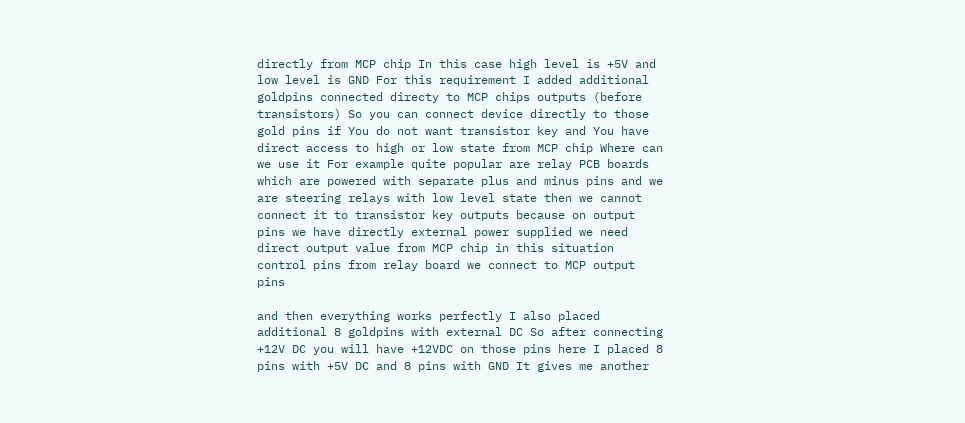directly from MCP chip In this case high level is +5V and low level is GND For this requirement I added additional goldpins connected directy to MCP chips outputs (before transistors) So you can connect device directly to those gold pins if You do not want transistor key and You have direct access to high or low state from MCP chip Where can we use it For example quite popular are relay PCB boards which are powered with separate plus and minus pins and we are steering relays with low level state then we cannot connect it to transistor key outputs because on output pins we have directly external power supplied we need direct output value from MCP chip in this situation control pins from relay board we connect to MCP output pins

and then everything works perfectly I also placed additional 8 goldpins with external DC So after connecting +12V DC you will have +12VDC on those pins here I placed 8 pins with +5V DC and 8 pins with GND It gives me another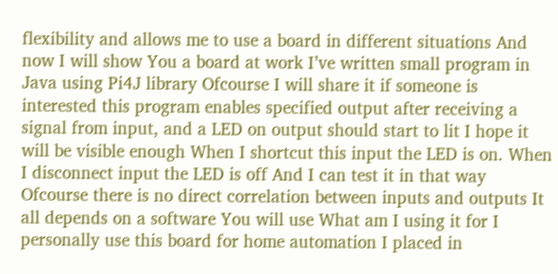flexibility and allows me to use a board in different situations And now I will show You a board at work I’ve written small program in Java using Pi4J library Ofcourse I will share it if someone is interested this program enables specified output after receiving a signal from input, and a LED on output should start to lit I hope it will be visible enough When I shortcut this input the LED is on. When I disconnect input the LED is off And I can test it in that way Ofcourse there is no direct correlation between inputs and outputs It all depends on a software You will use What am I using it for I personally use this board for home automation I placed in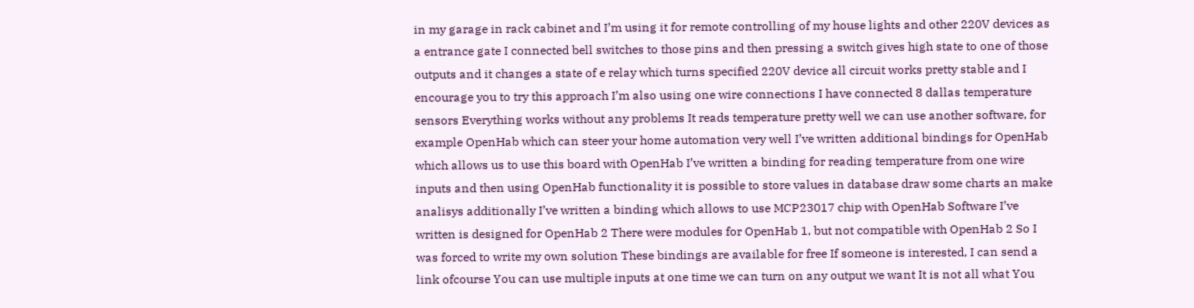in my garage in rack cabinet and I’m using it for remote controlling of my house lights and other 220V devices as a entrance gate I connected bell switches to those pins and then pressing a switch gives high state to one of those outputs and it changes a state of e relay which turns specified 220V device all circuit works pretty stable and I encourage you to try this approach I’m also using one wire connections I have connected 8 dallas temperature sensors Everything works without any problems It reads temperature pretty well we can use another software, for example OpenHab which can steer your home automation very well I’ve written additional bindings for OpenHab which allows us to use this board with OpenHab I’ve written a binding for reading temperature from one wire inputs and then using OpenHab functionality it is possible to store values in database draw some charts an make analisys additionally I’ve written a binding which allows to use MCP23017 chip with OpenHab Software I’ve written is designed for OpenHab 2 There were modules for OpenHab 1, but not compatible with OpenHab 2 So I was forced to write my own solution These bindings are available for free If someone is interested, I can send a link ofcourse You can use multiple inputs at one time we can turn on any output we want It is not all what You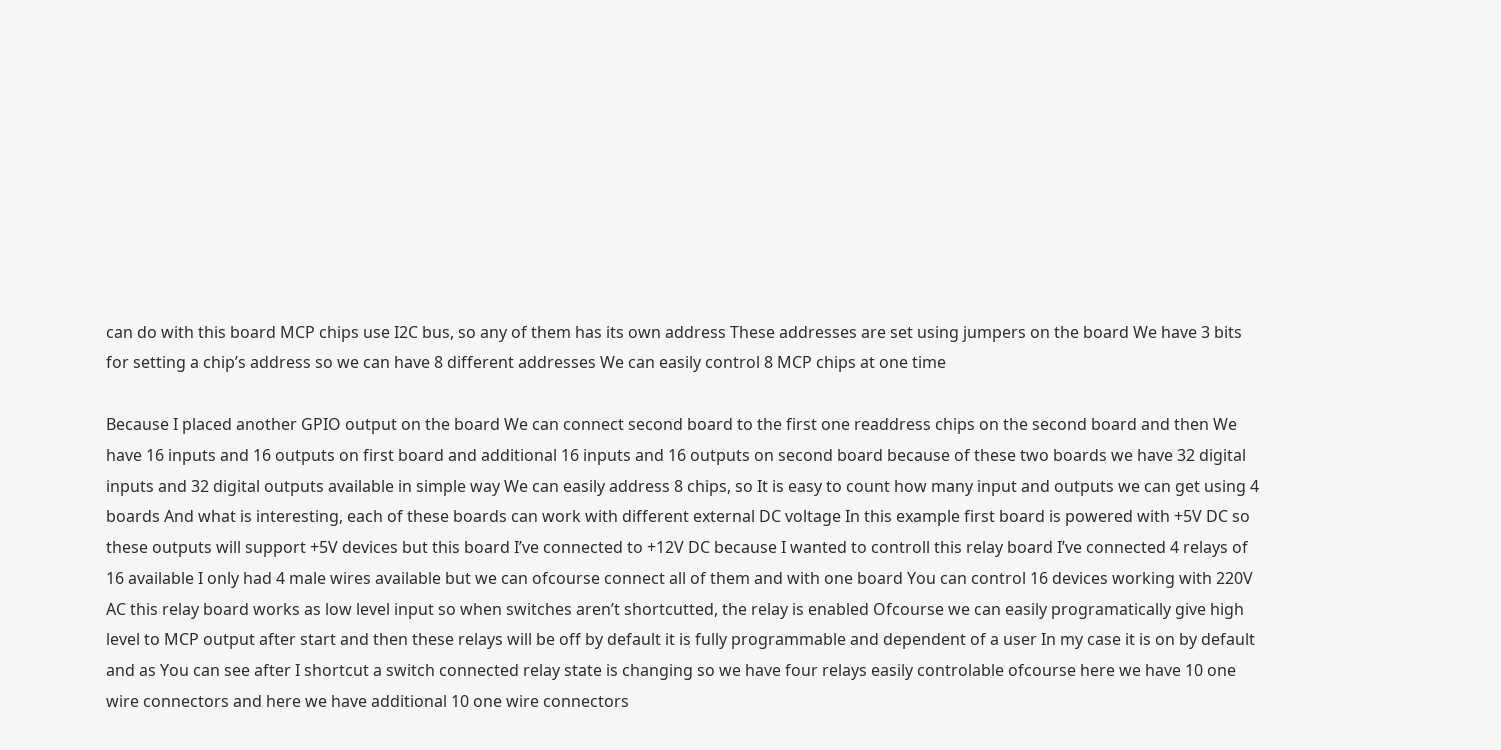can do with this board MCP chips use I2C bus, so any of them has its own address These addresses are set using jumpers on the board We have 3 bits for setting a chip’s address so we can have 8 different addresses We can easily control 8 MCP chips at one time

Because I placed another GPIO output on the board We can connect second board to the first one readdress chips on the second board and then We have 16 inputs and 16 outputs on first board and additional 16 inputs and 16 outputs on second board because of these two boards we have 32 digital inputs and 32 digital outputs available in simple way We can easily address 8 chips, so It is easy to count how many input and outputs we can get using 4 boards And what is interesting, each of these boards can work with different external DC voltage In this example first board is powered with +5V DC so these outputs will support +5V devices but this board I’ve connected to +12V DC because I wanted to controll this relay board I’ve connected 4 relays of 16 available I only had 4 male wires available but we can ofcourse connect all of them and with one board You can control 16 devices working with 220V AC this relay board works as low level input so when switches aren’t shortcutted, the relay is enabled Ofcourse we can easily programatically give high level to MCP output after start and then these relays will be off by default it is fully programmable and dependent of a user In my case it is on by default and as You can see after I shortcut a switch connected relay state is changing so we have four relays easily controlable ofcourse here we have 10 one wire connectors and here we have additional 10 one wire connectors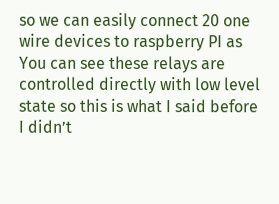so we can easily connect 20 one wire devices to raspberry PI as You can see these relays are controlled directly with low level state so this is what I said before I didn’t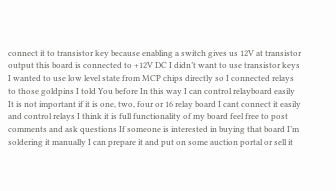connect it to transistor key because enabling a switch gives us 12V at transistor output this board is connected to +12V DC I didn’t want to use transistor keys I wanted to use low level state from MCP chips directly so I connected relays to those goldpins I told You before In this way I can control relayboard easily It is not important if it is one, two, four or 16 relay board I cant connect it easily and control relays I think it is full functionality of my board feel free to post comments and ask questions If someone is interested in buying that board I’m soldering it manually I can prepare it and put on some auction portal or sell it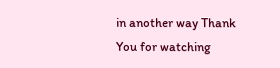in another way Thank You for watching